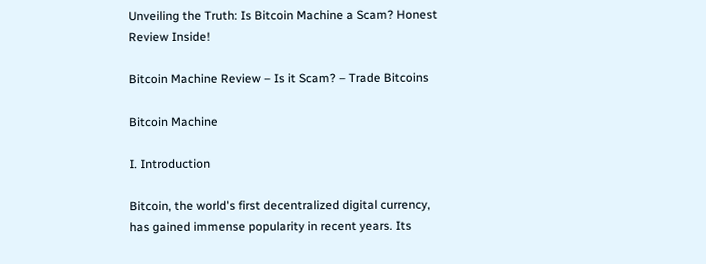Unveiling the Truth: Is Bitcoin Machine a Scam? Honest Review Inside!

Bitcoin Machine Review – Is it Scam? – Trade Bitcoins

Bitcoin Machine

I. Introduction

Bitcoin, the world's first decentralized digital currency, has gained immense popularity in recent years. Its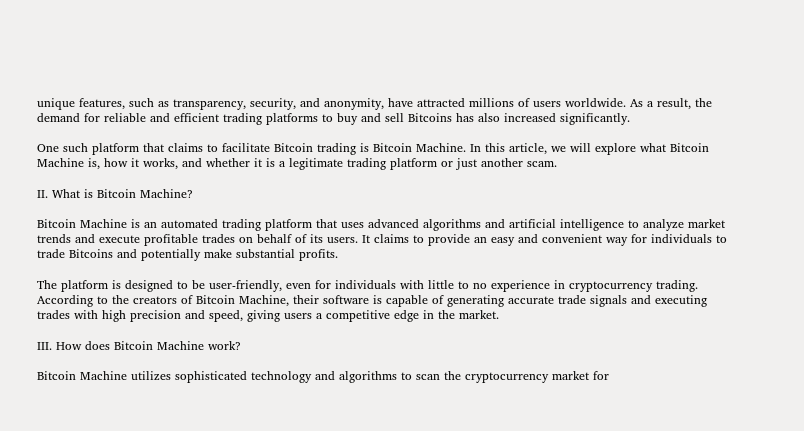unique features, such as transparency, security, and anonymity, have attracted millions of users worldwide. As a result, the demand for reliable and efficient trading platforms to buy and sell Bitcoins has also increased significantly.

One such platform that claims to facilitate Bitcoin trading is Bitcoin Machine. In this article, we will explore what Bitcoin Machine is, how it works, and whether it is a legitimate trading platform or just another scam.

II. What is Bitcoin Machine?

Bitcoin Machine is an automated trading platform that uses advanced algorithms and artificial intelligence to analyze market trends and execute profitable trades on behalf of its users. It claims to provide an easy and convenient way for individuals to trade Bitcoins and potentially make substantial profits.

The platform is designed to be user-friendly, even for individuals with little to no experience in cryptocurrency trading. According to the creators of Bitcoin Machine, their software is capable of generating accurate trade signals and executing trades with high precision and speed, giving users a competitive edge in the market.

III. How does Bitcoin Machine work?

Bitcoin Machine utilizes sophisticated technology and algorithms to scan the cryptocurrency market for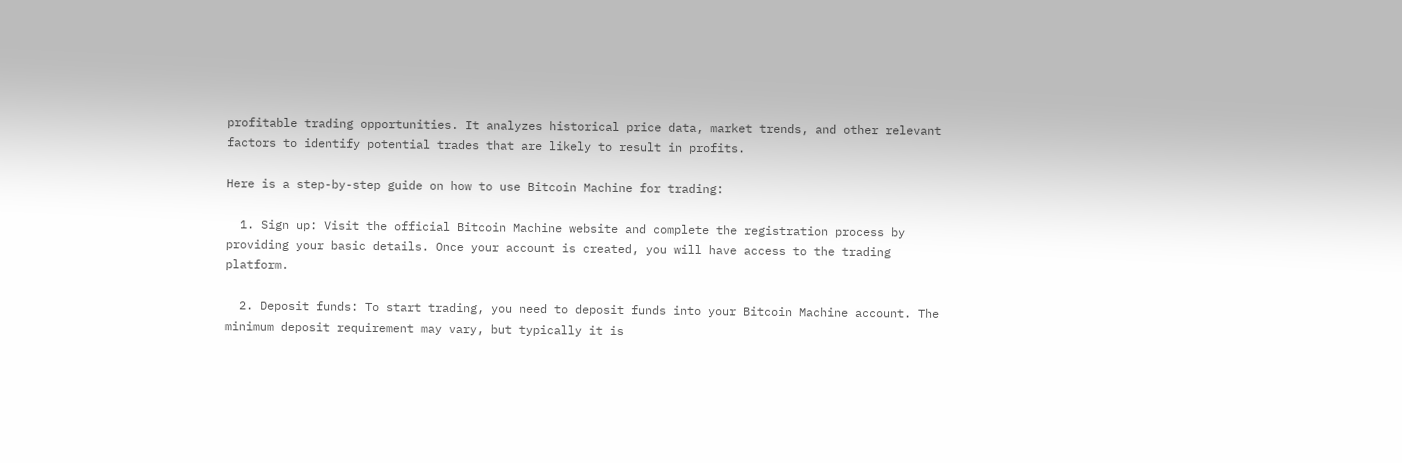profitable trading opportunities. It analyzes historical price data, market trends, and other relevant factors to identify potential trades that are likely to result in profits.

Here is a step-by-step guide on how to use Bitcoin Machine for trading:

  1. Sign up: Visit the official Bitcoin Machine website and complete the registration process by providing your basic details. Once your account is created, you will have access to the trading platform.

  2. Deposit funds: To start trading, you need to deposit funds into your Bitcoin Machine account. The minimum deposit requirement may vary, but typically it is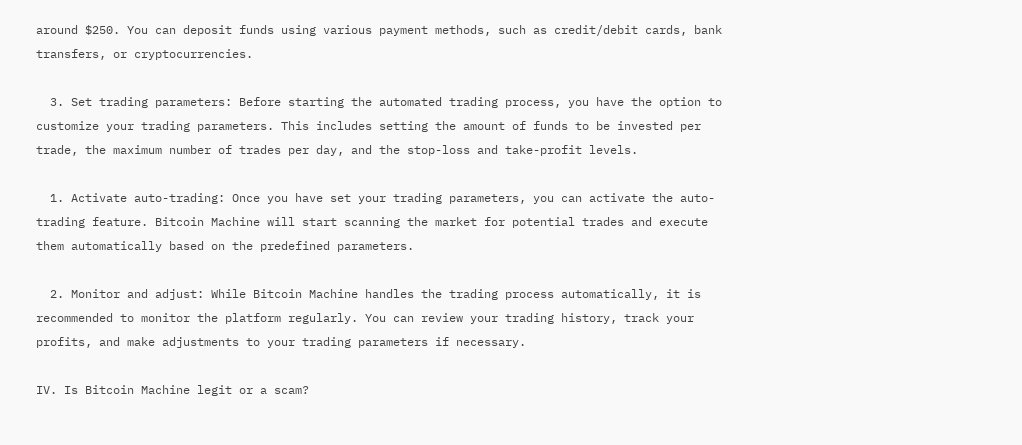around $250. You can deposit funds using various payment methods, such as credit/debit cards, bank transfers, or cryptocurrencies.

  3. Set trading parameters: Before starting the automated trading process, you have the option to customize your trading parameters. This includes setting the amount of funds to be invested per trade, the maximum number of trades per day, and the stop-loss and take-profit levels.

  1. Activate auto-trading: Once you have set your trading parameters, you can activate the auto-trading feature. Bitcoin Machine will start scanning the market for potential trades and execute them automatically based on the predefined parameters.

  2. Monitor and adjust: While Bitcoin Machine handles the trading process automatically, it is recommended to monitor the platform regularly. You can review your trading history, track your profits, and make adjustments to your trading parameters if necessary.

IV. Is Bitcoin Machine legit or a scam?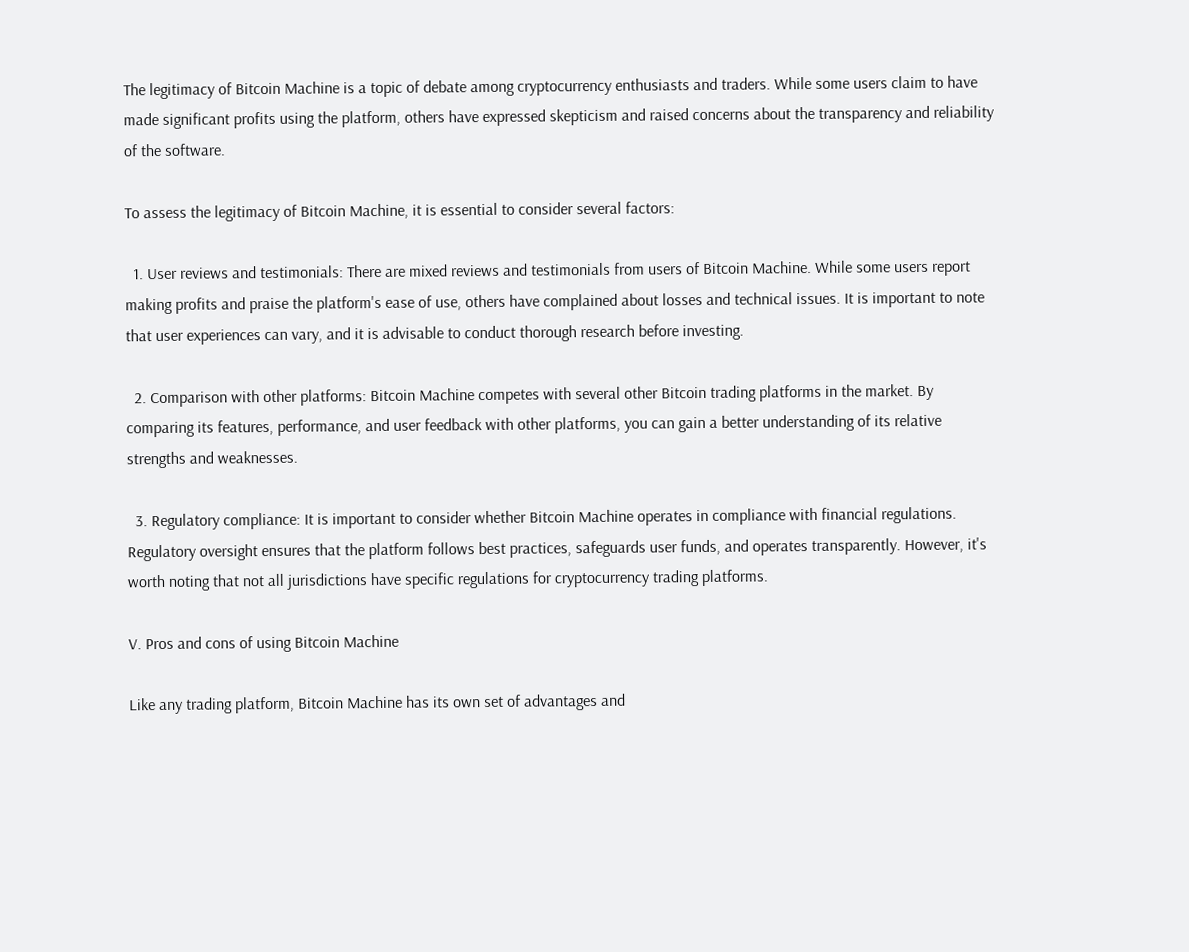The legitimacy of Bitcoin Machine is a topic of debate among cryptocurrency enthusiasts and traders. While some users claim to have made significant profits using the platform, others have expressed skepticism and raised concerns about the transparency and reliability of the software.

To assess the legitimacy of Bitcoin Machine, it is essential to consider several factors:

  1. User reviews and testimonials: There are mixed reviews and testimonials from users of Bitcoin Machine. While some users report making profits and praise the platform's ease of use, others have complained about losses and technical issues. It is important to note that user experiences can vary, and it is advisable to conduct thorough research before investing.

  2. Comparison with other platforms: Bitcoin Machine competes with several other Bitcoin trading platforms in the market. By comparing its features, performance, and user feedback with other platforms, you can gain a better understanding of its relative strengths and weaknesses.

  3. Regulatory compliance: It is important to consider whether Bitcoin Machine operates in compliance with financial regulations. Regulatory oversight ensures that the platform follows best practices, safeguards user funds, and operates transparently. However, it's worth noting that not all jurisdictions have specific regulations for cryptocurrency trading platforms.

V. Pros and cons of using Bitcoin Machine

Like any trading platform, Bitcoin Machine has its own set of advantages and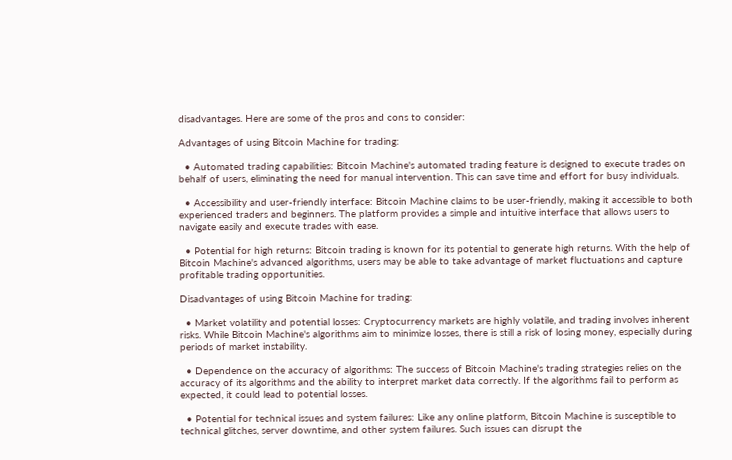disadvantages. Here are some of the pros and cons to consider:

Advantages of using Bitcoin Machine for trading:

  • Automated trading capabilities: Bitcoin Machine's automated trading feature is designed to execute trades on behalf of users, eliminating the need for manual intervention. This can save time and effort for busy individuals.

  • Accessibility and user-friendly interface: Bitcoin Machine claims to be user-friendly, making it accessible to both experienced traders and beginners. The platform provides a simple and intuitive interface that allows users to navigate easily and execute trades with ease.

  • Potential for high returns: Bitcoin trading is known for its potential to generate high returns. With the help of Bitcoin Machine's advanced algorithms, users may be able to take advantage of market fluctuations and capture profitable trading opportunities.

Disadvantages of using Bitcoin Machine for trading:

  • Market volatility and potential losses: Cryptocurrency markets are highly volatile, and trading involves inherent risks. While Bitcoin Machine's algorithms aim to minimize losses, there is still a risk of losing money, especially during periods of market instability.

  • Dependence on the accuracy of algorithms: The success of Bitcoin Machine's trading strategies relies on the accuracy of its algorithms and the ability to interpret market data correctly. If the algorithms fail to perform as expected, it could lead to potential losses.

  • Potential for technical issues and system failures: Like any online platform, Bitcoin Machine is susceptible to technical glitches, server downtime, and other system failures. Such issues can disrupt the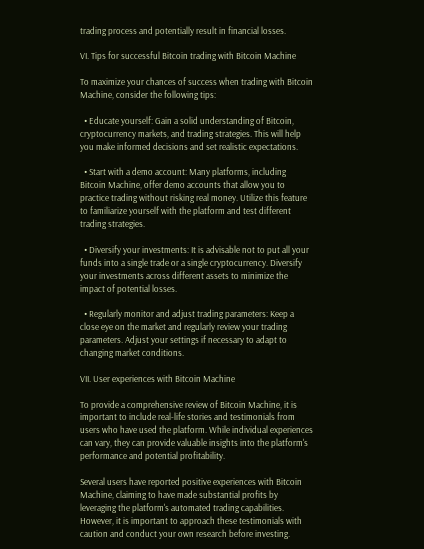trading process and potentially result in financial losses.

VI. Tips for successful Bitcoin trading with Bitcoin Machine

To maximize your chances of success when trading with Bitcoin Machine, consider the following tips:

  • Educate yourself: Gain a solid understanding of Bitcoin, cryptocurrency markets, and trading strategies. This will help you make informed decisions and set realistic expectations.

  • Start with a demo account: Many platforms, including Bitcoin Machine, offer demo accounts that allow you to practice trading without risking real money. Utilize this feature to familiarize yourself with the platform and test different trading strategies.

  • Diversify your investments: It is advisable not to put all your funds into a single trade or a single cryptocurrency. Diversify your investments across different assets to minimize the impact of potential losses.

  • Regularly monitor and adjust trading parameters: Keep a close eye on the market and regularly review your trading parameters. Adjust your settings if necessary to adapt to changing market conditions.

VII. User experiences with Bitcoin Machine

To provide a comprehensive review of Bitcoin Machine, it is important to include real-life stories and testimonials from users who have used the platform. While individual experiences can vary, they can provide valuable insights into the platform's performance and potential profitability.

Several users have reported positive experiences with Bitcoin Machine, claiming to have made substantial profits by leveraging the platform's automated trading capabilities. However, it is important to approach these testimonials with caution and conduct your own research before investing.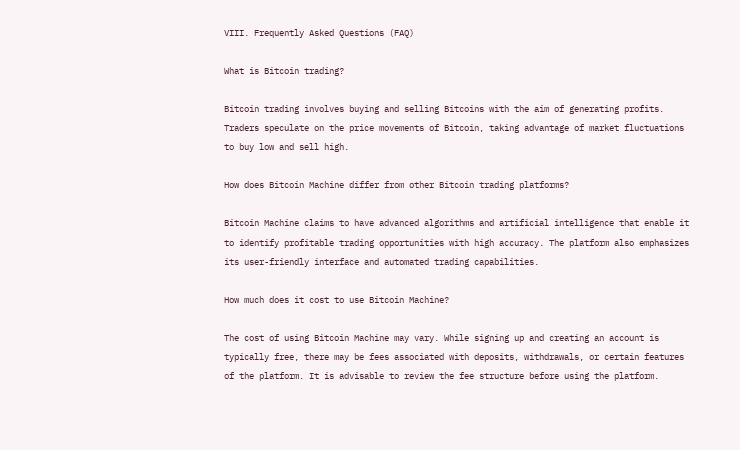VIII. Frequently Asked Questions (FAQ)

What is Bitcoin trading?

Bitcoin trading involves buying and selling Bitcoins with the aim of generating profits. Traders speculate on the price movements of Bitcoin, taking advantage of market fluctuations to buy low and sell high.

How does Bitcoin Machine differ from other Bitcoin trading platforms?

Bitcoin Machine claims to have advanced algorithms and artificial intelligence that enable it to identify profitable trading opportunities with high accuracy. The platform also emphasizes its user-friendly interface and automated trading capabilities.

How much does it cost to use Bitcoin Machine?

The cost of using Bitcoin Machine may vary. While signing up and creating an account is typically free, there may be fees associated with deposits, withdrawals, or certain features of the platform. It is advisable to review the fee structure before using the platform.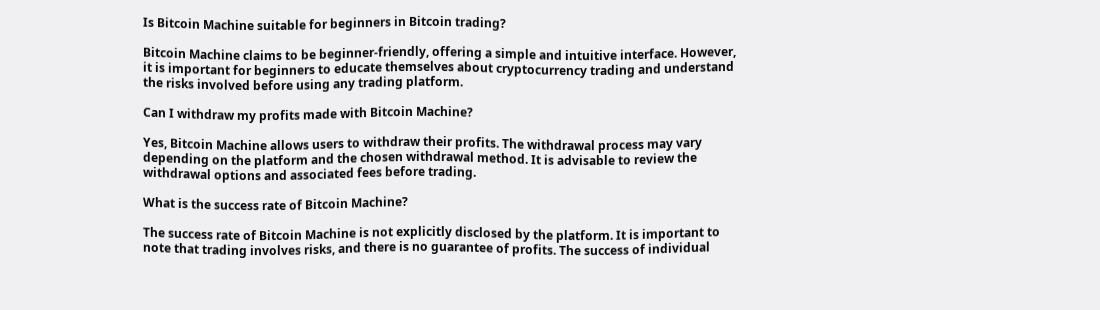Is Bitcoin Machine suitable for beginners in Bitcoin trading?

Bitcoin Machine claims to be beginner-friendly, offering a simple and intuitive interface. However, it is important for beginners to educate themselves about cryptocurrency trading and understand the risks involved before using any trading platform.

Can I withdraw my profits made with Bitcoin Machine?

Yes, Bitcoin Machine allows users to withdraw their profits. The withdrawal process may vary depending on the platform and the chosen withdrawal method. It is advisable to review the withdrawal options and associated fees before trading.

What is the success rate of Bitcoin Machine?

The success rate of Bitcoin Machine is not explicitly disclosed by the platform. It is important to note that trading involves risks, and there is no guarantee of profits. The success of individual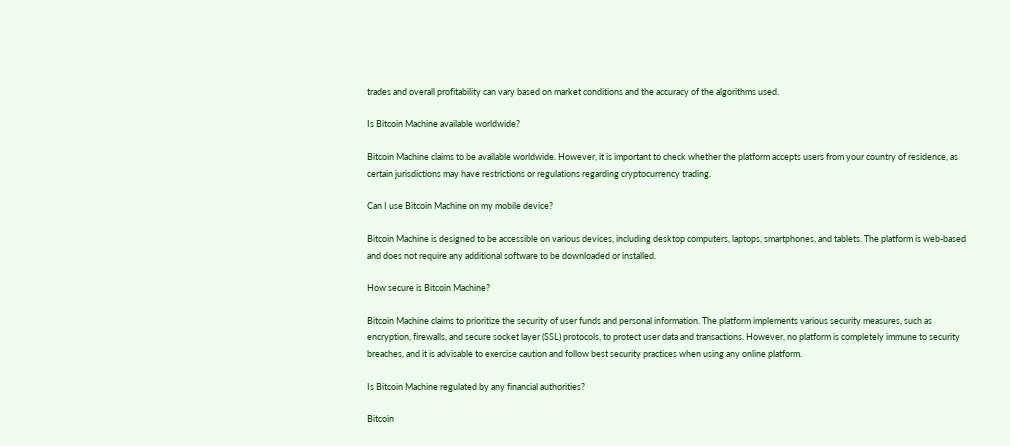trades and overall profitability can vary based on market conditions and the accuracy of the algorithms used.

Is Bitcoin Machine available worldwide?

Bitcoin Machine claims to be available worldwide. However, it is important to check whether the platform accepts users from your country of residence, as certain jurisdictions may have restrictions or regulations regarding cryptocurrency trading.

Can I use Bitcoin Machine on my mobile device?

Bitcoin Machine is designed to be accessible on various devices, including desktop computers, laptops, smartphones, and tablets. The platform is web-based and does not require any additional software to be downloaded or installed.

How secure is Bitcoin Machine?

Bitcoin Machine claims to prioritize the security of user funds and personal information. The platform implements various security measures, such as encryption, firewalls, and secure socket layer (SSL) protocols, to protect user data and transactions. However, no platform is completely immune to security breaches, and it is advisable to exercise caution and follow best security practices when using any online platform.

Is Bitcoin Machine regulated by any financial authorities?

Bitcoin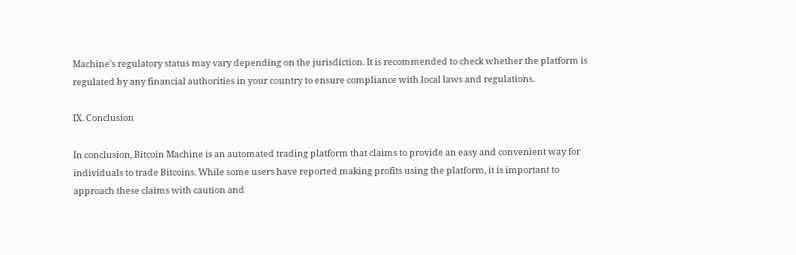Machine's regulatory status may vary depending on the jurisdiction. It is recommended to check whether the platform is regulated by any financial authorities in your country to ensure compliance with local laws and regulations.

IX. Conclusion

In conclusion, Bitcoin Machine is an automated trading platform that claims to provide an easy and convenient way for individuals to trade Bitcoins. While some users have reported making profits using the platform, it is important to approach these claims with caution and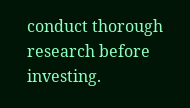conduct thorough research before investing.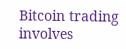Bitcoin trading involves